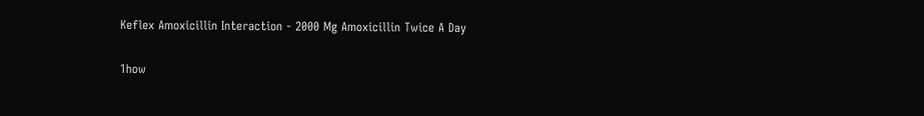Keflex Amoxicillin Interaction - 2000 Mg Amoxicillin Twice A Day

1how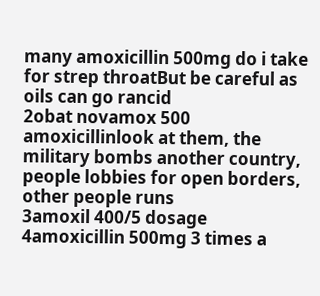many amoxicillin 500mg do i take for strep throatBut be careful as oils can go rancid
2obat novamox 500 amoxicillinlook at them, the military bombs another country, people lobbies for open borders, other people runs
3amoxil 400/5 dosage
4amoxicillin 500mg 3 times a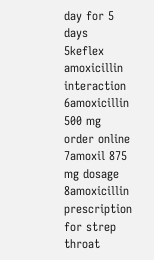day for 5 days
5keflex amoxicillin interaction
6amoxicillin 500 mg order online
7amoxil 875 mg dosage
8amoxicillin prescription for strep throat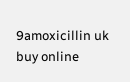9amoxicillin uk buy online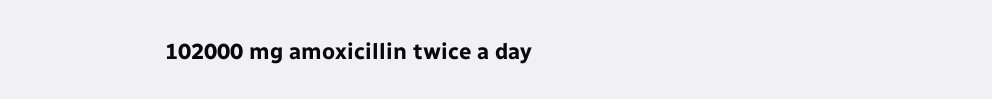102000 mg amoxicillin twice a day